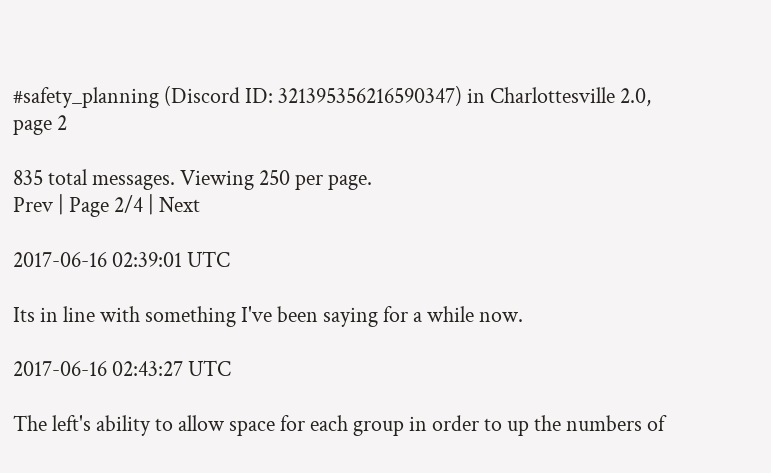#safety_planning (Discord ID: 321395356216590347) in Charlottesville 2.0, page 2

835 total messages. Viewing 250 per page.
Prev | Page 2/4 | Next

2017-06-16 02:39:01 UTC

Its in line with something I've been saying for a while now.

2017-06-16 02:43:27 UTC

The left's ability to allow space for each group in order to up the numbers of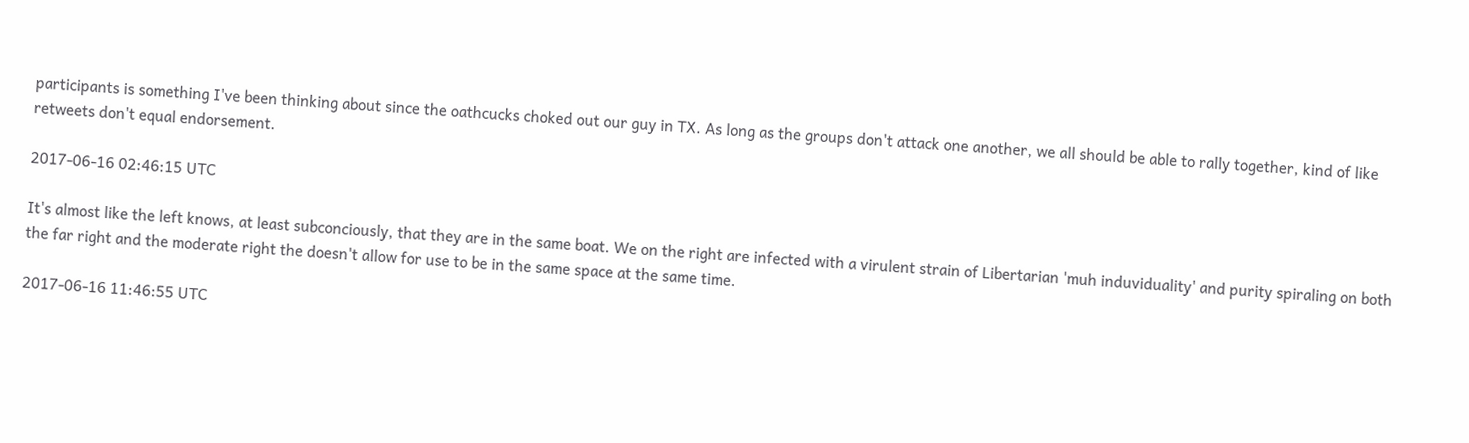participants is something I've been thinking about since the oathcucks choked out our guy in TX. As long as the groups don't attack one another, we all should be able to rally together, kind of like retweets don't equal endorsement.

2017-06-16 02:46:15 UTC

It's almost like the left knows, at least subconciously, that they are in the same boat. We on the right are infected with a virulent strain of Libertarian 'muh induviduality' and purity spiraling on both the far right and the moderate right the doesn't allow for use to be in the same space at the same time.

2017-06-16 11:46:55 UTC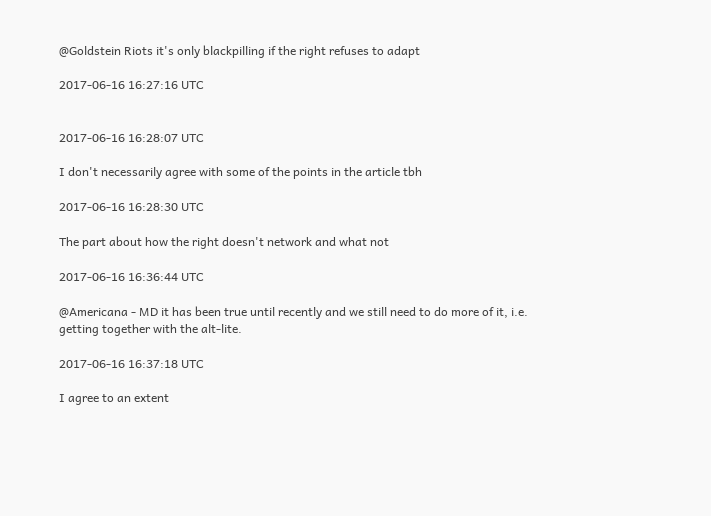@Goldstein Riots it's only blackpilling if the right refuses to adapt

2017-06-16 16:27:16 UTC


2017-06-16 16:28:07 UTC

I don't necessarily agree with some of the points in the article tbh

2017-06-16 16:28:30 UTC

The part about how the right doesn't network and what not

2017-06-16 16:36:44 UTC

@Americana - MD it has been true until recently and we still need to do more of it, i.e. getting together with the alt-lite.

2017-06-16 16:37:18 UTC

I agree to an extent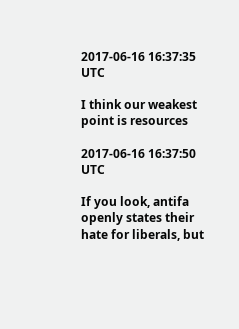2017-06-16 16:37:35 UTC

I think our weakest point is resources

2017-06-16 16:37:50 UTC

If you look, antifa openly states their hate for liberals, but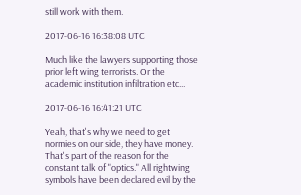still work with them.

2017-06-16 16:38:08 UTC

Much like the lawyers supporting those prior left wing terrorists. Or the academic institution infiltration etc...

2017-06-16 16:41:21 UTC

Yeah, that's why we need to get normies on our side, they have money. That's part of the reason for the constant talk of "optics." All rightwing symbols have been declared evil by the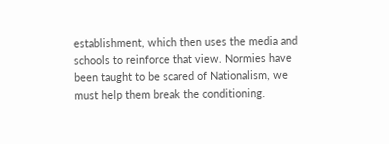establishment, which then uses the media and schools to reinforce that view. Normies have been taught to be scared of Nationalism, we must help them break the conditioning.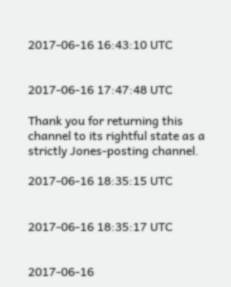2017-06-16 16:43:10 UTC


2017-06-16 17:47:48 UTC

Thank you for returning this channel to its rightful state as a strictly Jones-posting channel.

2017-06-16 18:35:15 UTC


2017-06-16 18:35:17 UTC


2017-06-16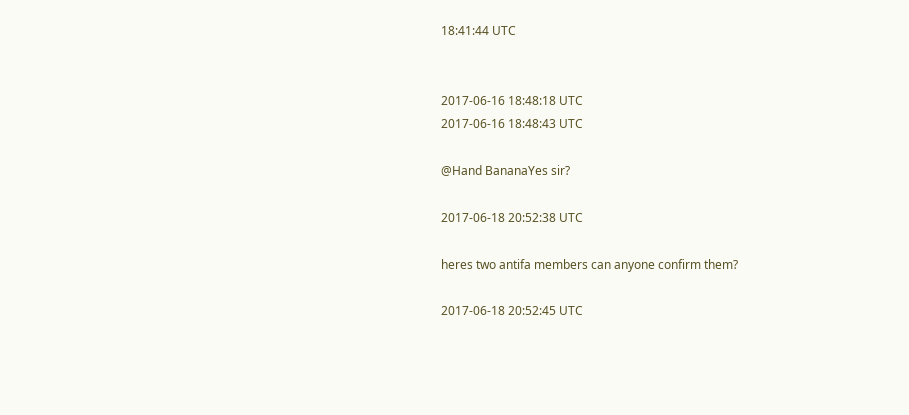18:41:44 UTC


2017-06-16 18:48:18 UTC
2017-06-16 18:48:43 UTC

@Hand BananaYes sir?

2017-06-18 20:52:38 UTC

heres two antifa members can anyone confirm them?

2017-06-18 20:52:45 UTC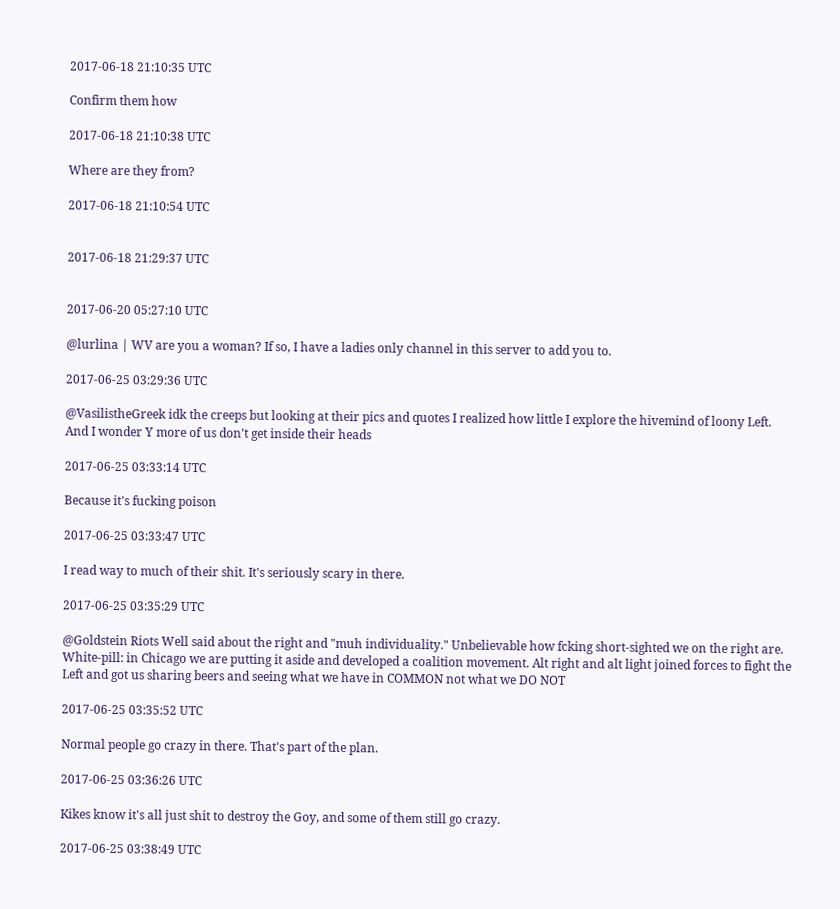2017-06-18 21:10:35 UTC

Confirm them how

2017-06-18 21:10:38 UTC

Where are they from?

2017-06-18 21:10:54 UTC


2017-06-18 21:29:37 UTC


2017-06-20 05:27:10 UTC

@lurlina | WV are you a woman? If so, I have a ladies only channel in this server to add you to.

2017-06-25 03:29:36 UTC

@VasilistheGreek idk the creeps but looking at their pics and quotes I realized how little I explore the hivemind of loony Left.
And I wonder Y more of us don't get inside their heads

2017-06-25 03:33:14 UTC

Because it's fucking poison

2017-06-25 03:33:47 UTC

I read way to much of their shit. It's seriously scary in there.

2017-06-25 03:35:29 UTC

@Goldstein Riots Well said about the right and "muh individuality." Unbelievable how fcking short-sighted we on the right are. White-pill: in Chicago we are putting it aside and developed a coalition movement. Alt right and alt light joined forces to fight the Left and got us sharing beers and seeing what we have in COMMON not what we DO NOT

2017-06-25 03:35:52 UTC

Normal people go crazy in there. That's part of the plan.

2017-06-25 03:36:26 UTC

Kikes know it's all just shit to destroy the Goy, and some of them still go crazy.

2017-06-25 03:38:49 UTC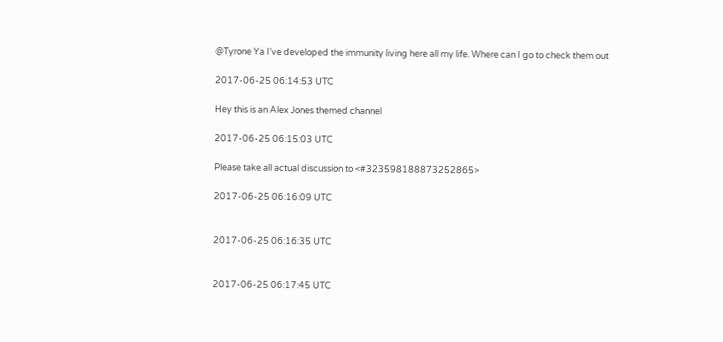@Tyrone Ya I've developed the immunity living here all my life. Where can I go to check them out

2017-06-25 06:14:53 UTC

Hey this is an Alex Jones themed channel

2017-06-25 06:15:03 UTC

Please take all actual discussion to <#323598188873252865>

2017-06-25 06:16:09 UTC


2017-06-25 06:16:35 UTC


2017-06-25 06:17:45 UTC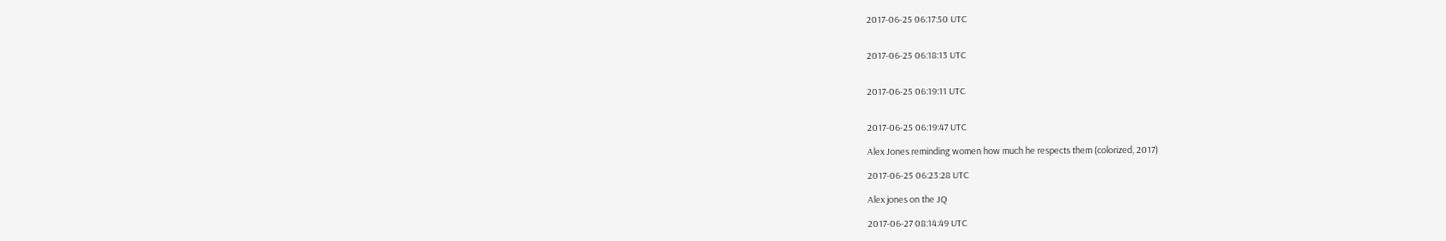2017-06-25 06:17:50 UTC


2017-06-25 06:18:13 UTC


2017-06-25 06:19:11 UTC


2017-06-25 06:19:47 UTC

Alex Jones reminding women how much he respects them (colorized, 2017)

2017-06-25 06:23:28 UTC

Alex jones on the JQ

2017-06-27 08:14:49 UTC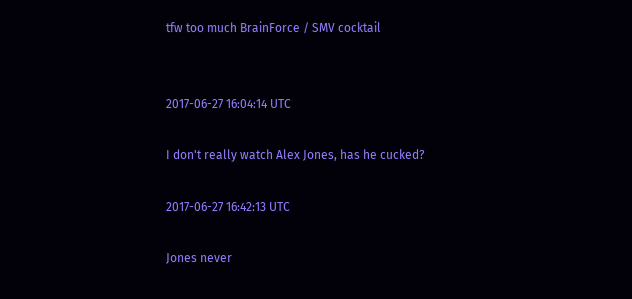tfw too much BrainForce / SMV cocktail


2017-06-27 16:04:14 UTC

I don't really watch Alex Jones, has he cucked?

2017-06-27 16:42:13 UTC

Jones never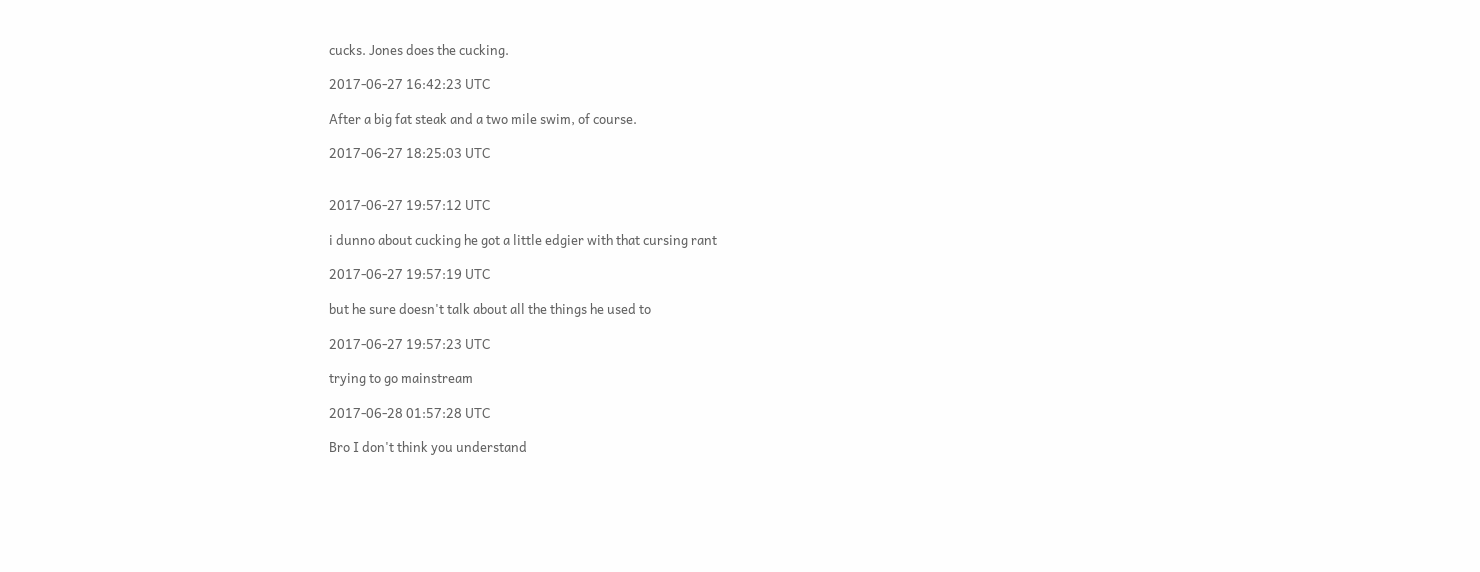cucks. Jones does the cucking.

2017-06-27 16:42:23 UTC

After a big fat steak and a two mile swim, of course.

2017-06-27 18:25:03 UTC


2017-06-27 19:57:12 UTC

i dunno about cucking he got a little edgier with that cursing rant

2017-06-27 19:57:19 UTC

but he sure doesn't talk about all the things he used to

2017-06-27 19:57:23 UTC

trying to go mainstream

2017-06-28 01:57:28 UTC

Bro I don't think you understand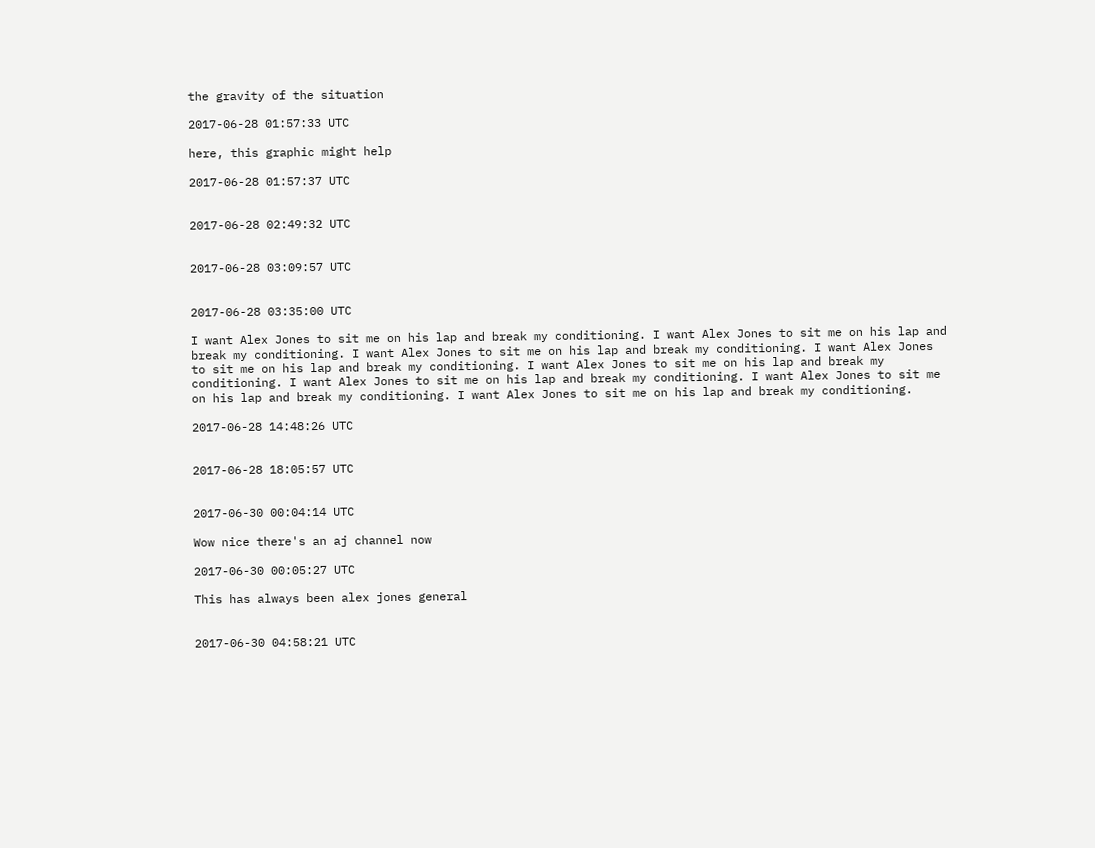the gravity of the situation

2017-06-28 01:57:33 UTC

here, this graphic might help

2017-06-28 01:57:37 UTC


2017-06-28 02:49:32 UTC


2017-06-28 03:09:57 UTC


2017-06-28 03:35:00 UTC

I want Alex Jones to sit me on his lap and break my conditioning. I want Alex Jones to sit me on his lap and break my conditioning. I want Alex Jones to sit me on his lap and break my conditioning. I want Alex Jones to sit me on his lap and break my conditioning. I want Alex Jones to sit me on his lap and break my conditioning. I want Alex Jones to sit me on his lap and break my conditioning. I want Alex Jones to sit me on his lap and break my conditioning. I want Alex Jones to sit me on his lap and break my conditioning.

2017-06-28 14:48:26 UTC


2017-06-28 18:05:57 UTC


2017-06-30 00:04:14 UTC

Wow nice there's an aj channel now

2017-06-30 00:05:27 UTC

This has always been alex jones general


2017-06-30 04:58:21 UTC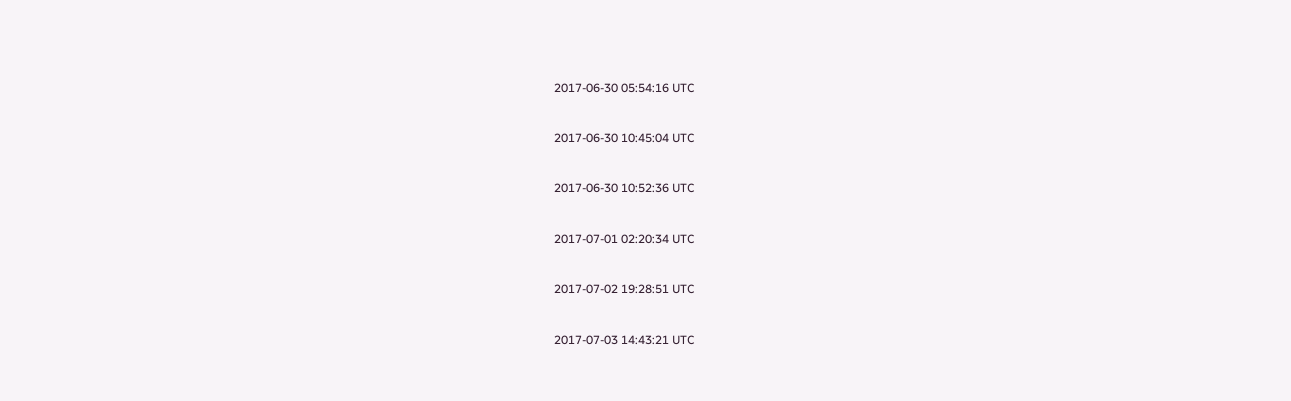2017-06-30 05:54:16 UTC


2017-06-30 10:45:04 UTC


2017-06-30 10:52:36 UTC


2017-07-01 02:20:34 UTC


2017-07-02 19:28:51 UTC


2017-07-03 14:43:21 UTC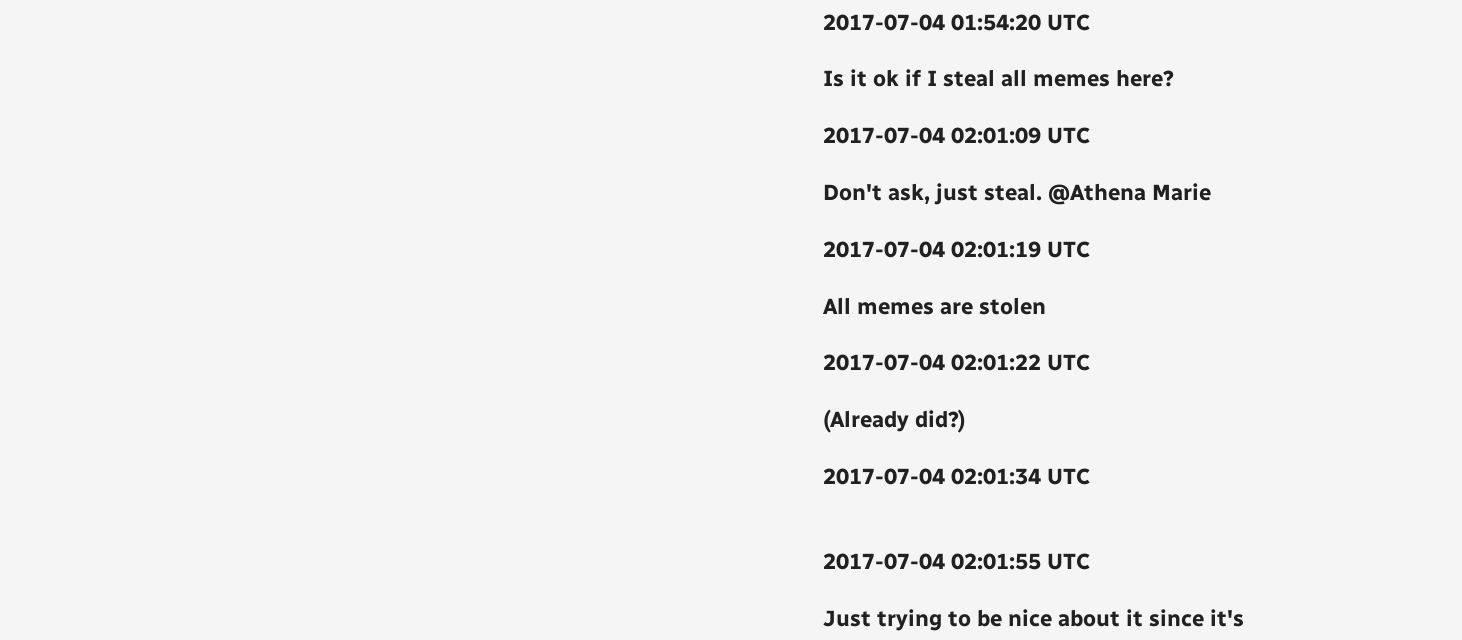2017-07-04 01:54:20 UTC

Is it ok if I steal all memes here?

2017-07-04 02:01:09 UTC

Don't ask, just steal. @Athena Marie

2017-07-04 02:01:19 UTC

All memes are stolen

2017-07-04 02:01:22 UTC

(Already did?)

2017-07-04 02:01:34 UTC


2017-07-04 02:01:55 UTC

Just trying to be nice about it since it's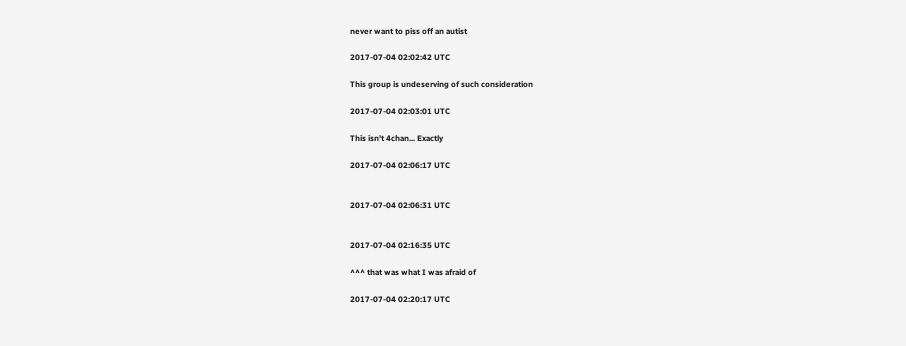never want to piss off an autist

2017-07-04 02:02:42 UTC

This group is undeserving of such consideration

2017-07-04 02:03:01 UTC

This isn't 4chan... Exactly

2017-07-04 02:06:17 UTC


2017-07-04 02:06:31 UTC


2017-07-04 02:16:35 UTC

^^^ that was what I was afraid of

2017-07-04 02:20:17 UTC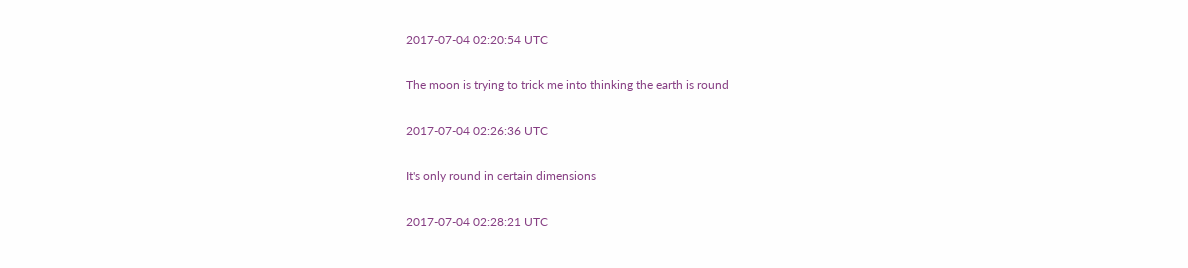2017-07-04 02:20:54 UTC

The moon is trying to trick me into thinking the earth is round

2017-07-04 02:26:36 UTC

It's only round in certain dimensions

2017-07-04 02:28:21 UTC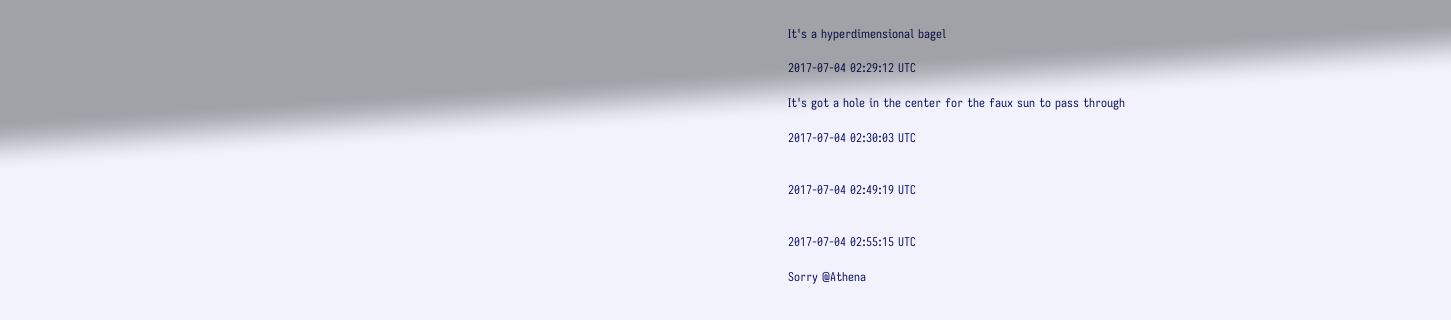It's a hyperdimensional bagel

2017-07-04 02:29:12 UTC

It's got a hole in the center for the faux sun to pass through

2017-07-04 02:30:03 UTC


2017-07-04 02:49:19 UTC


2017-07-04 02:55:15 UTC

Sorry @Athena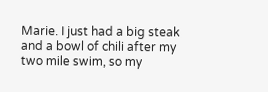Marie. I just had a big steak and a bowl of chili after my two mile swim, so my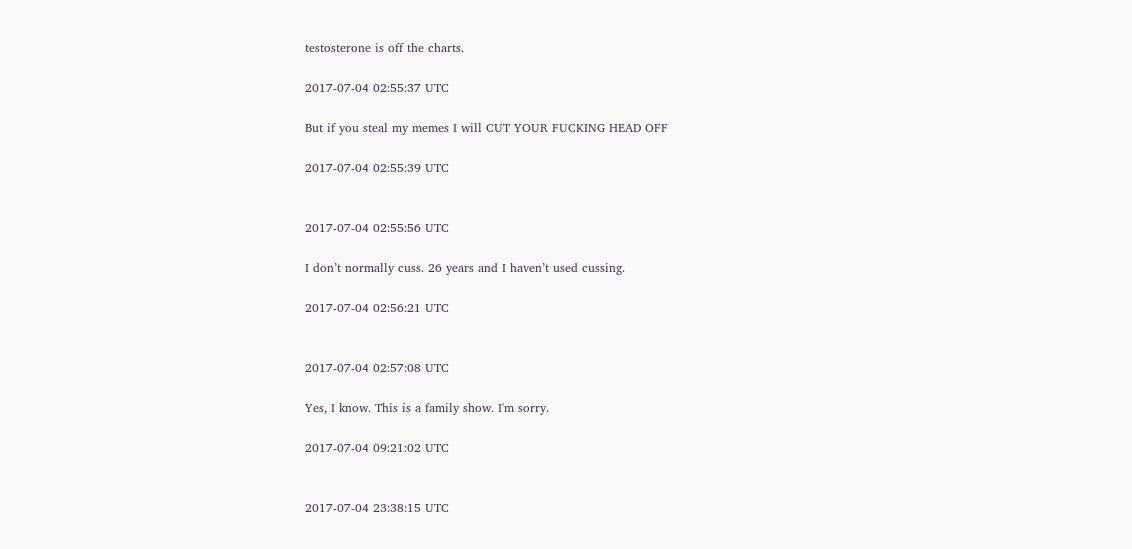testosterone is off the charts.

2017-07-04 02:55:37 UTC

But if you steal my memes I will CUT YOUR FUCKING HEAD OFF

2017-07-04 02:55:39 UTC


2017-07-04 02:55:56 UTC

I don’t normally cuss. 26 years and I haven’t used cussing.

2017-07-04 02:56:21 UTC


2017-07-04 02:57:08 UTC

Yes, I know. This is a family show. I'm sorry.

2017-07-04 09:21:02 UTC


2017-07-04 23:38:15 UTC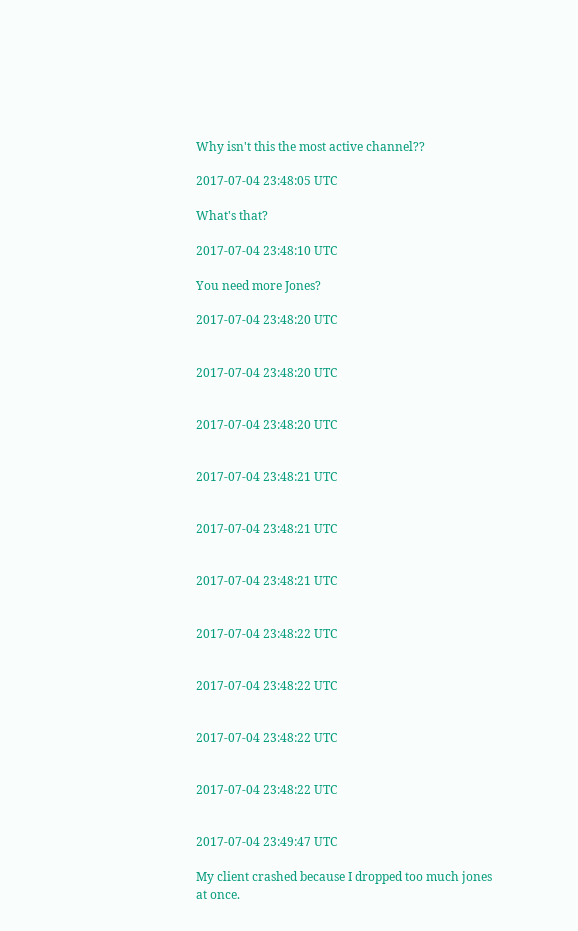Why isn't this the most active channel??

2017-07-04 23:48:05 UTC

What's that?

2017-07-04 23:48:10 UTC

You need more Jones?

2017-07-04 23:48:20 UTC


2017-07-04 23:48:20 UTC


2017-07-04 23:48:20 UTC


2017-07-04 23:48:21 UTC


2017-07-04 23:48:21 UTC


2017-07-04 23:48:21 UTC


2017-07-04 23:48:22 UTC


2017-07-04 23:48:22 UTC


2017-07-04 23:48:22 UTC


2017-07-04 23:48:22 UTC


2017-07-04 23:49:47 UTC

My client crashed because I dropped too much jones at once.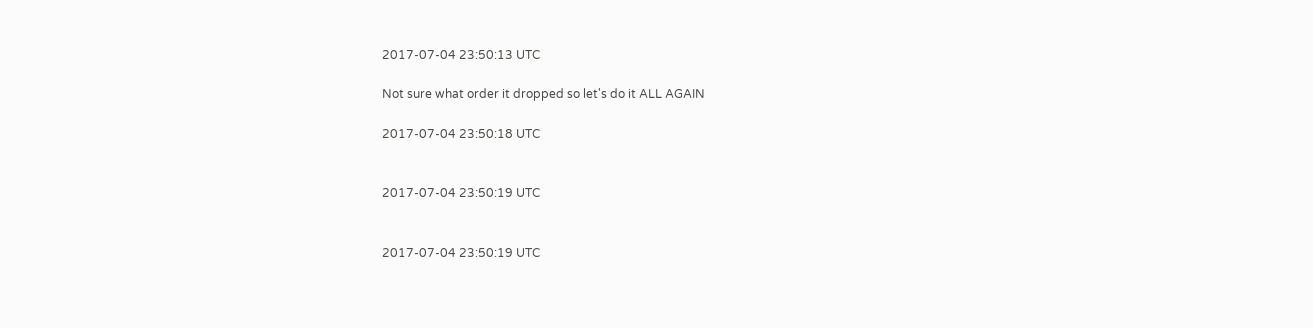2017-07-04 23:50:13 UTC

Not sure what order it dropped so let's do it ALL AGAIN

2017-07-04 23:50:18 UTC


2017-07-04 23:50:19 UTC


2017-07-04 23:50:19 UTC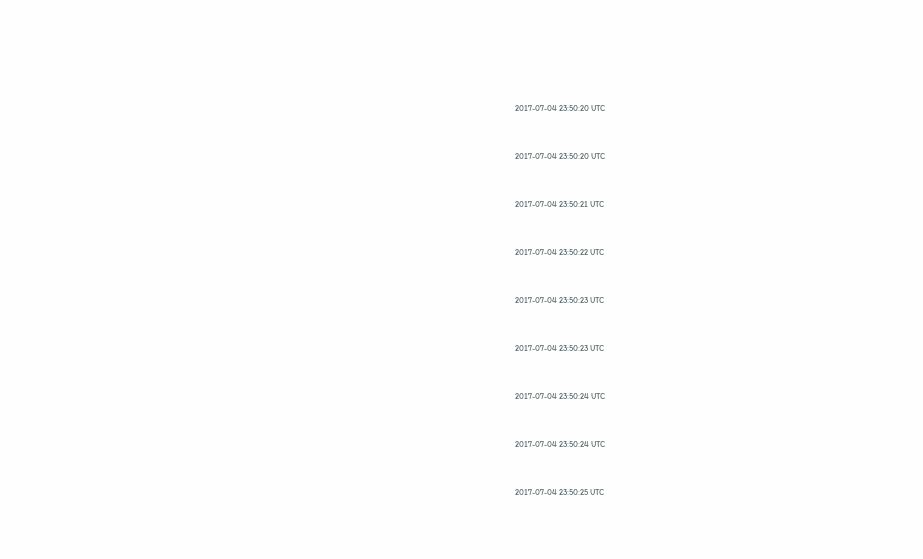2017-07-04 23:50:20 UTC


2017-07-04 23:50:20 UTC


2017-07-04 23:50:21 UTC


2017-07-04 23:50:22 UTC


2017-07-04 23:50:23 UTC


2017-07-04 23:50:23 UTC


2017-07-04 23:50:24 UTC


2017-07-04 23:50:24 UTC


2017-07-04 23:50:25 UTC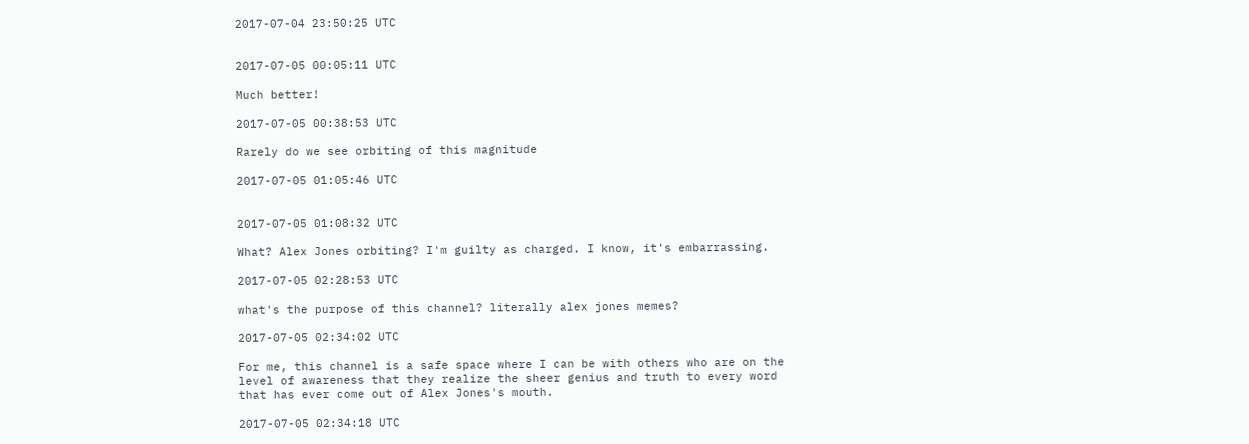2017-07-04 23:50:25 UTC


2017-07-05 00:05:11 UTC

Much better!

2017-07-05 00:38:53 UTC

Rarely do we see orbiting of this magnitude

2017-07-05 01:05:46 UTC


2017-07-05 01:08:32 UTC

What? Alex Jones orbiting? I'm guilty as charged. I know, it's embarrassing.

2017-07-05 02:28:53 UTC

what's the purpose of this channel? literally alex jones memes?

2017-07-05 02:34:02 UTC

For me, this channel is a safe space where I can be with others who are on the level of awareness that they realize the sheer genius and truth to every word that has ever come out of Alex Jones's mouth.

2017-07-05 02:34:18 UTC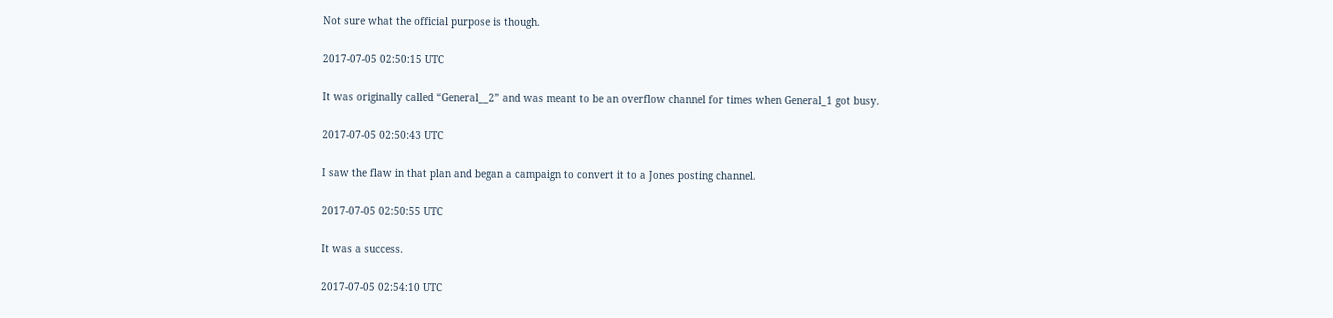Not sure what the official purpose is though.

2017-07-05 02:50:15 UTC

It was originally called “General__2” and was meant to be an overflow channel for times when General_1 got busy.

2017-07-05 02:50:43 UTC

I saw the flaw in that plan and began a campaign to convert it to a Jones posting channel.

2017-07-05 02:50:55 UTC

It was a success.

2017-07-05 02:54:10 UTC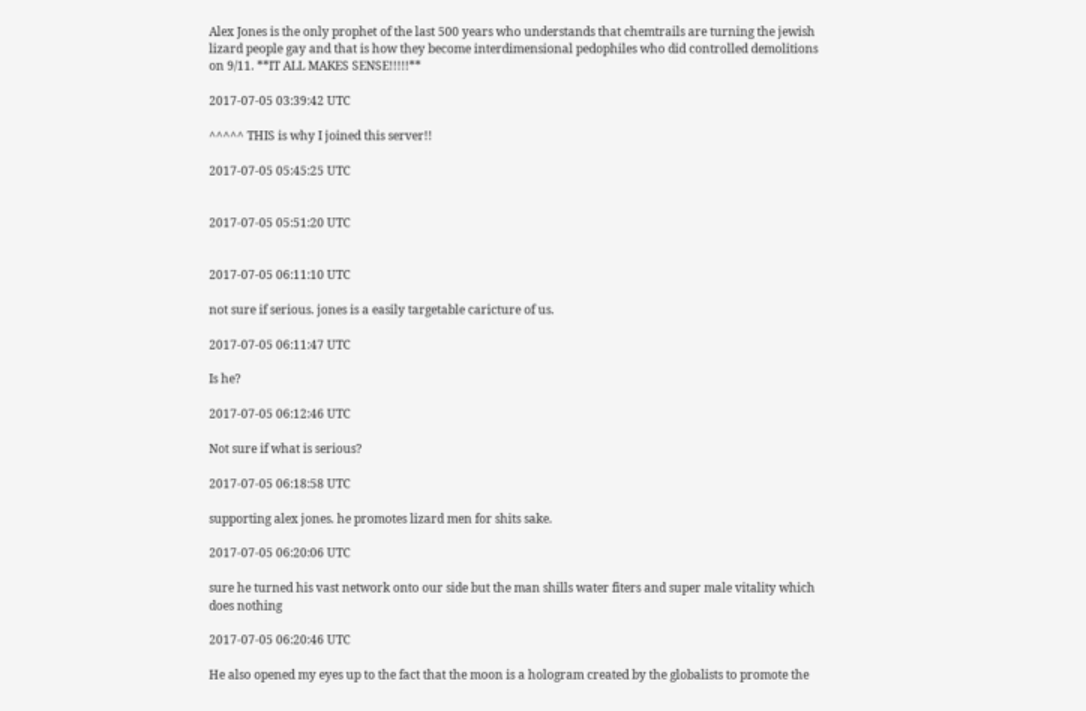Alex Jones is the only prophet of the last 500 years who understands that chemtrails are turning the jewish lizard people gay and that is how they become interdimensional pedophiles who did controlled demolitions on 9/11. **IT ALL MAKES SENSE!!!!!**

2017-07-05 03:39:42 UTC

^^^^^ THIS is why I joined this server!!

2017-07-05 05:45:25 UTC


2017-07-05 05:51:20 UTC


2017-07-05 06:11:10 UTC

not sure if serious. jones is a easily targetable caricture of us.

2017-07-05 06:11:47 UTC

Is he?

2017-07-05 06:12:46 UTC

Not sure if what is serious?

2017-07-05 06:18:58 UTC

supporting alex jones. he promotes lizard men for shits sake.

2017-07-05 06:20:06 UTC

sure he turned his vast network onto our side but the man shills water fiters and super male vitality which does nothing

2017-07-05 06:20:46 UTC

He also opened my eyes up to the fact that the moon is a hologram created by the globalists to promote the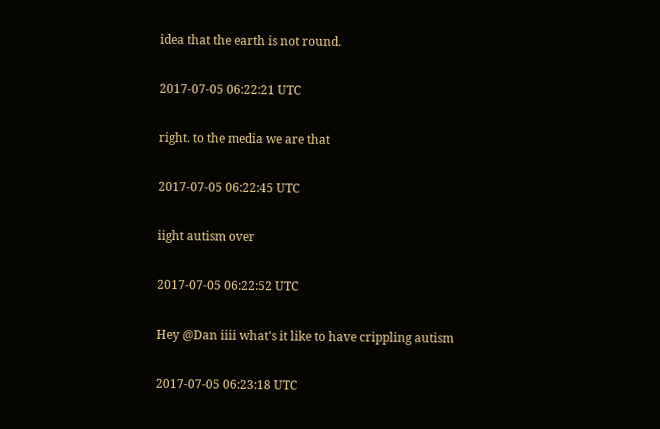idea that the earth is not round.

2017-07-05 06:22:21 UTC

right. to the media we are that

2017-07-05 06:22:45 UTC

iight autism over

2017-07-05 06:22:52 UTC

Hey @Dan iiii what's it like to have crippling autism

2017-07-05 06:23:18 UTC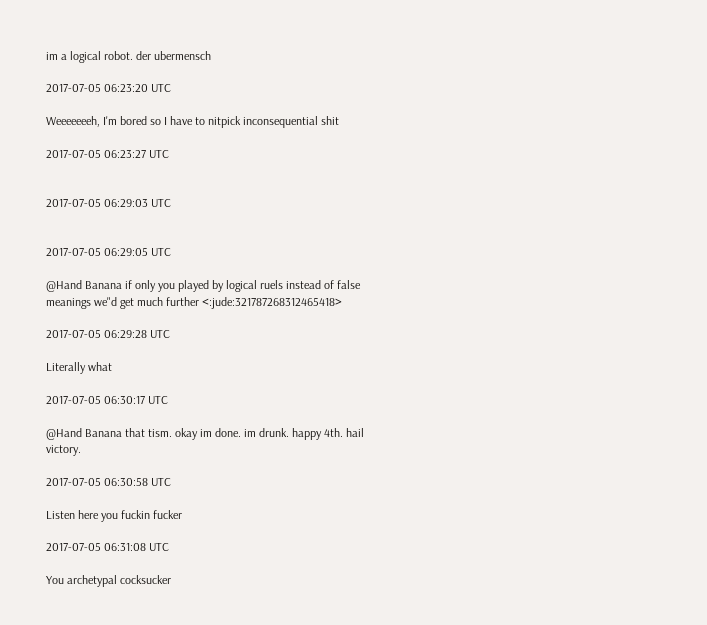im a logical robot. der ubermensch

2017-07-05 06:23:20 UTC

Weeeeeeeh, I'm bored so I have to nitpick inconsequential shit

2017-07-05 06:23:27 UTC


2017-07-05 06:29:03 UTC


2017-07-05 06:29:05 UTC

@Hand Banana if only you played by logical ruels instead of false meanings we"d get much further <:jude:321787268312465418>

2017-07-05 06:29:28 UTC

Literally what

2017-07-05 06:30:17 UTC

@Hand Banana that tism. okay im done. im drunk. happy 4th. hail victory.

2017-07-05 06:30:58 UTC

Listen here you fuckin fucker

2017-07-05 06:31:08 UTC

You archetypal cocksucker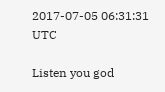2017-07-05 06:31:31 UTC

Listen you god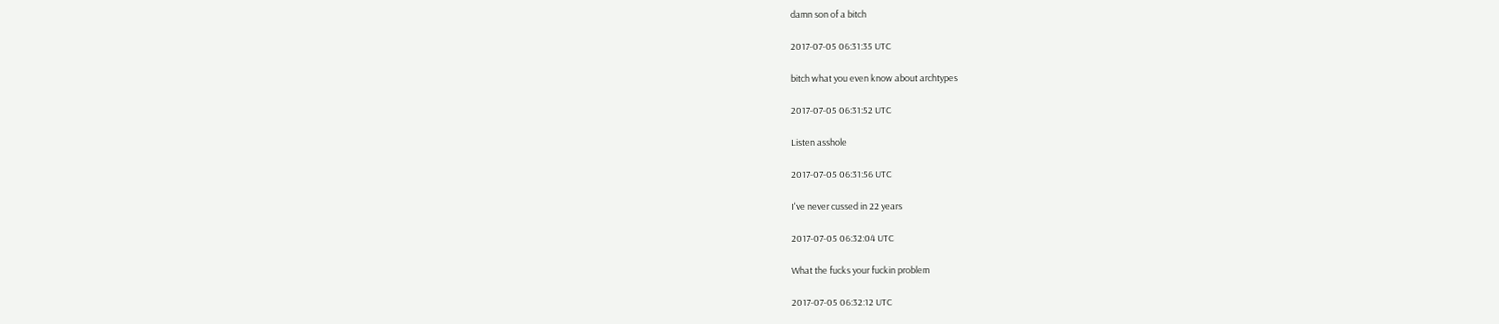damn son of a bitch

2017-07-05 06:31:35 UTC

bitch what you even know about archtypes

2017-07-05 06:31:52 UTC

Listen asshole

2017-07-05 06:31:56 UTC

I've never cussed in 22 years

2017-07-05 06:32:04 UTC

What the fucks your fuckin problem

2017-07-05 06:32:12 UTC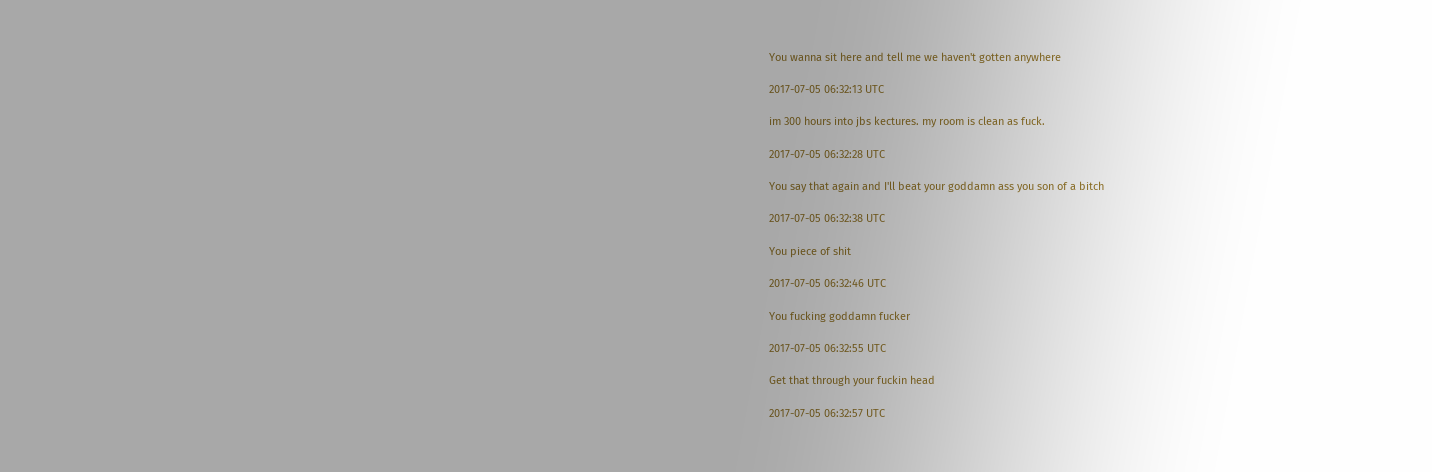You wanna sit here and tell me we haven't gotten anywhere

2017-07-05 06:32:13 UTC

im 300 hours into jbs kectures. my room is clean as fuck.

2017-07-05 06:32:28 UTC

You say that again and I'll beat your goddamn ass you son of a bitch

2017-07-05 06:32:38 UTC

You piece of shit

2017-07-05 06:32:46 UTC

You fucking goddamn fucker

2017-07-05 06:32:55 UTC

Get that through your fuckin head

2017-07-05 06:32:57 UTC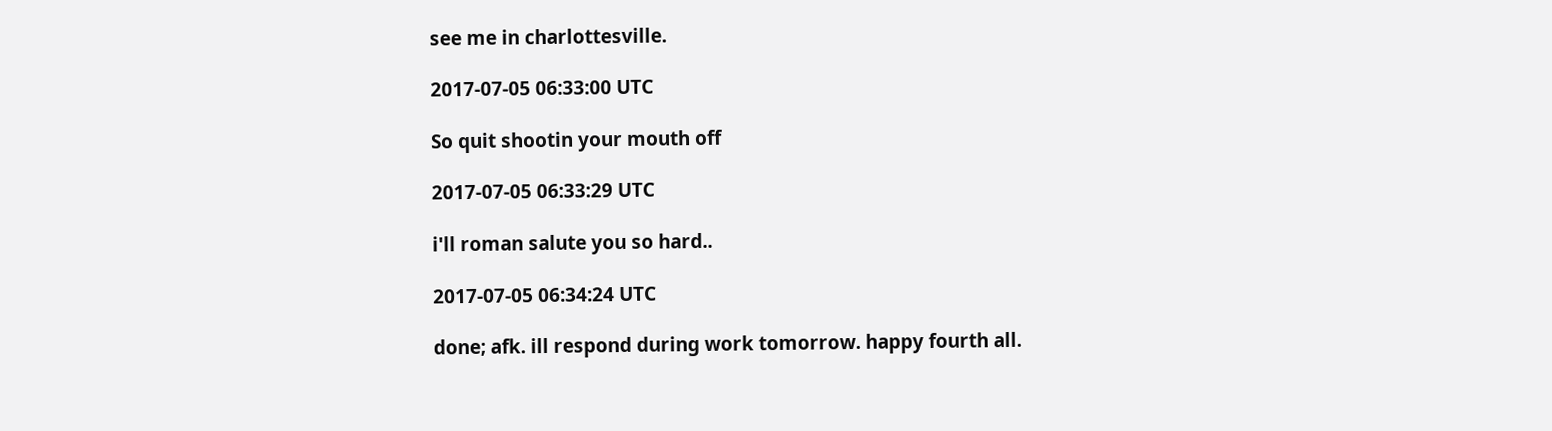see me in charlottesville.

2017-07-05 06:33:00 UTC

So quit shootin your mouth off

2017-07-05 06:33:29 UTC

i'll roman salute you so hard..

2017-07-05 06:34:24 UTC

done; afk. ill respond during work tomorrow. happy fourth all.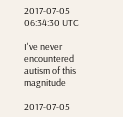2017-07-05 06:34:30 UTC

I've never encountered autism of this magnitude

2017-07-05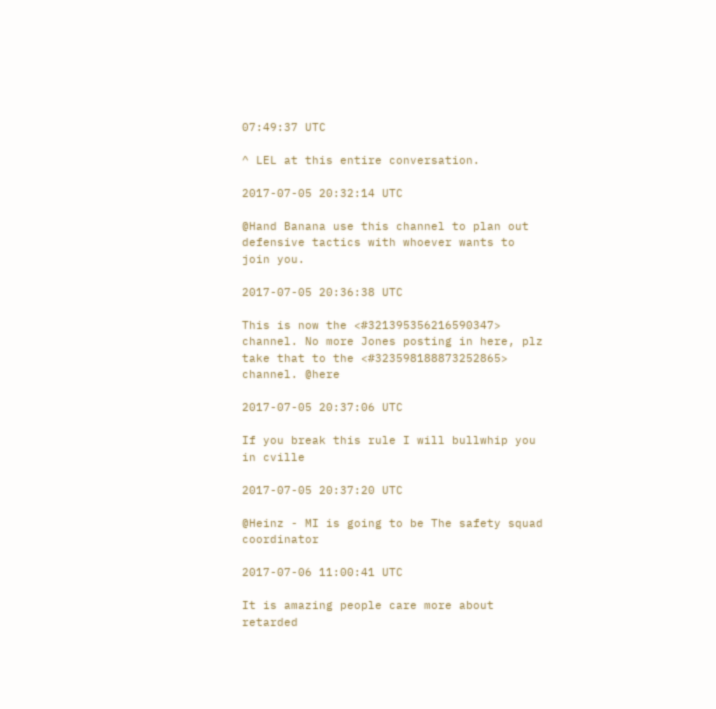07:49:37 UTC

^ LEL at this entire conversation.

2017-07-05 20:32:14 UTC

@Hand Banana use this channel to plan out defensive tactics with whoever wants to join you.

2017-07-05 20:36:38 UTC

This is now the <#321395356216590347> channel. No more Jones posting in here, plz take that to the <#323598188873252865> channel. @here

2017-07-05 20:37:06 UTC

If you break this rule I will bullwhip you in cville

2017-07-05 20:37:20 UTC

@Heinz - MI is going to be The safety squad coordinator

2017-07-06 11:00:41 UTC

It is amazing people care more about retarded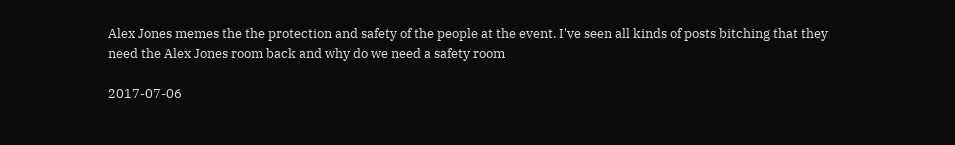Alex Jones memes the the protection and safety of the people at the event. I've seen all kinds of posts bitching that they need the Alex Jones room back and why do we need a safety room

2017-07-06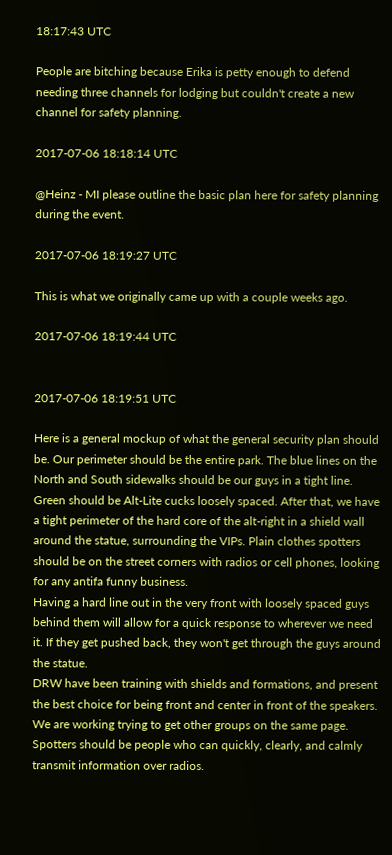18:17:43 UTC

People are bitching because Erika is petty enough to defend needing three channels for lodging but couldn't create a new channel for safety planning.

2017-07-06 18:18:14 UTC

@Heinz - MI please outline the basic plan here for safety planning during the event.

2017-07-06 18:19:27 UTC

This is what we originally came up with a couple weeks ago.

2017-07-06 18:19:44 UTC


2017-07-06 18:19:51 UTC

Here is a general mockup of what the general security plan should be. Our perimeter should be the entire park. The blue lines on the North and South sidewalks should be our guys in a tight line. Green should be Alt-Lite cucks loosely spaced. After that, we have a tight perimeter of the hard core of the alt-right in a shield wall around the statue, surrounding the VIPs. Plain clothes spotters should be on the street corners with radios or cell phones, looking for any antifa funny business.
Having a hard line out in the very front with loosely spaced guys behind them will allow for a quick response to wherever we need it. If they get pushed back, they won't get through the guys around the statue.
DRW have been training with shields and formations, and present the best choice for being front and center in front of the speakers.
We are working trying to get other groups on the same page.
Spotters should be people who can quickly, clearly, and calmly transmit information over radios.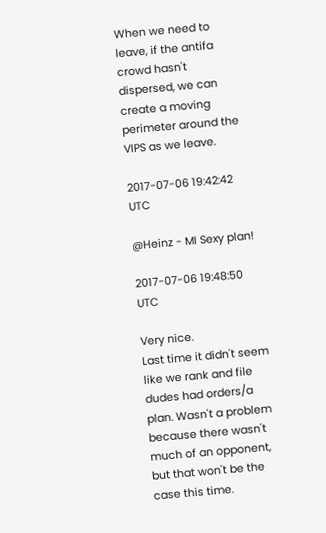When we need to leave, if the antifa crowd hasn't dispersed, we can create a moving perimeter around the VIPS as we leave.

2017-07-06 19:42:42 UTC

@Heinz - MI Sexy plan!

2017-07-06 19:48:50 UTC

Very nice.
Last time it didn't seem like we rank and file dudes had orders/a plan. Wasn't a problem because there wasn't much of an opponent, but that won't be the case this time.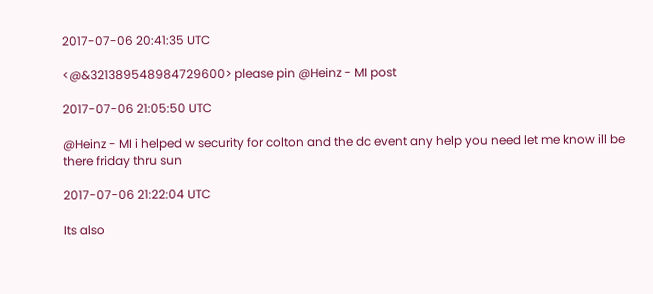2017-07-06 20:41:35 UTC

<@&321389548984729600> please pin @Heinz - MI post

2017-07-06 21:05:50 UTC

@Heinz - MI i helped w security for colton and the dc event any help you need let me know ill be there friday thru sun

2017-07-06 21:22:04 UTC

Its also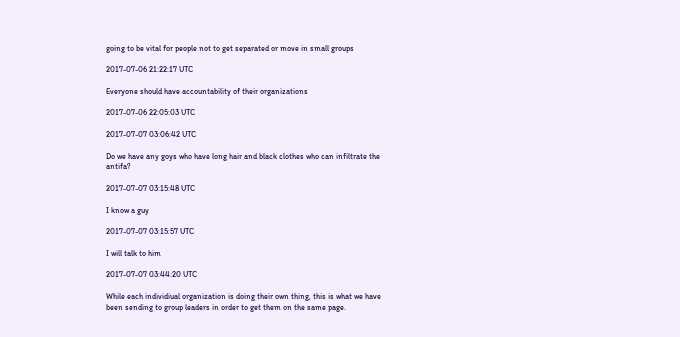going to be vital for people not to get separated or move in small groups

2017-07-06 21:22:17 UTC

Everyone should have accountability of their organizations

2017-07-06 22:05:03 UTC

2017-07-07 03:06:42 UTC

Do we have any goys who have long hair and black clothes who can infiltrate the antifa?

2017-07-07 03:15:48 UTC

I know a guy

2017-07-07 03:15:57 UTC

I will talk to him

2017-07-07 03:44:20 UTC

While each individiual organization is doing their own thing, this is what we have been sending to group leaders in order to get them on the same page.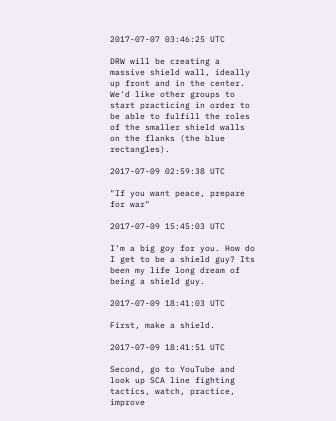2017-07-07 03:46:25 UTC

DRW will be creating a massive shield wall, ideally up front and in the center. We'd like other groups to start practicing in order to be able to fulfill the roles of the smaller shield walls on the flanks (the blue rectangles).

2017-07-09 02:59:38 UTC

"If you want peace, prepare for war"

2017-07-09 15:45:03 UTC

I'm a big goy for you. How do I get to be a shield guy? Its been my life long dream of being a shield guy.

2017-07-09 18:41:03 UTC

First, make a shield.

2017-07-09 18:41:51 UTC

Second, go to YouTube and look up SCA line fighting tactics, watch, practice, improve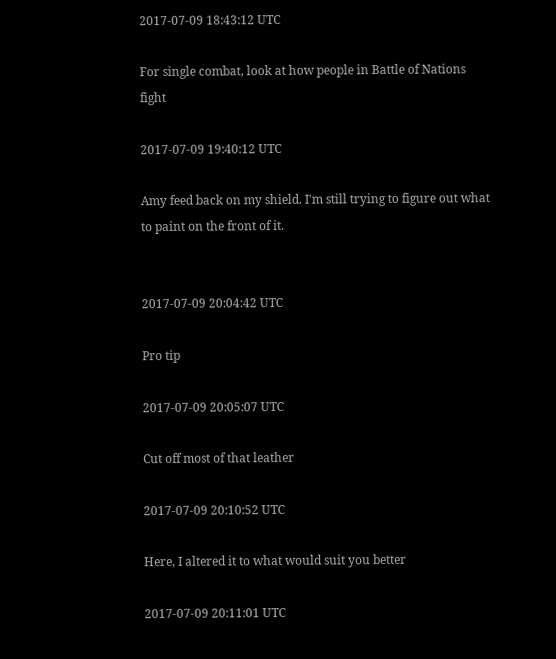2017-07-09 18:43:12 UTC

For single combat, look at how people in Battle of Nations fight

2017-07-09 19:40:12 UTC

Amy feed back on my shield. I'm still trying to figure out what to paint on the front of it.


2017-07-09 20:04:42 UTC

Pro tip

2017-07-09 20:05:07 UTC

Cut off most of that leather

2017-07-09 20:10:52 UTC

Here, I altered it to what would suit you better

2017-07-09 20:11:01 UTC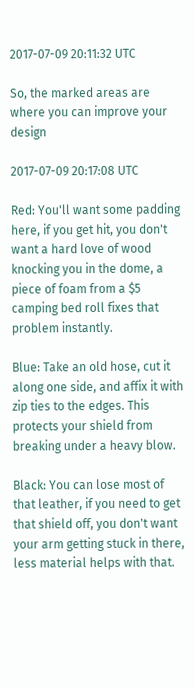2017-07-09 20:11:32 UTC

So, the marked areas are where you can improve your design

2017-07-09 20:17:08 UTC

Red: You'll want some padding here, if you get hit, you don't want a hard love of wood knocking you in the dome, a piece of foam from a $5 camping bed roll fixes that problem instantly.

Blue: Take an old hose, cut it along one side, and affix it with zip ties to the edges. This protects your shield from breaking under a heavy blow.

Black: You can lose most of that leather, if you need to get that shield off, you don't want your arm getting stuck in there, less material helps with that.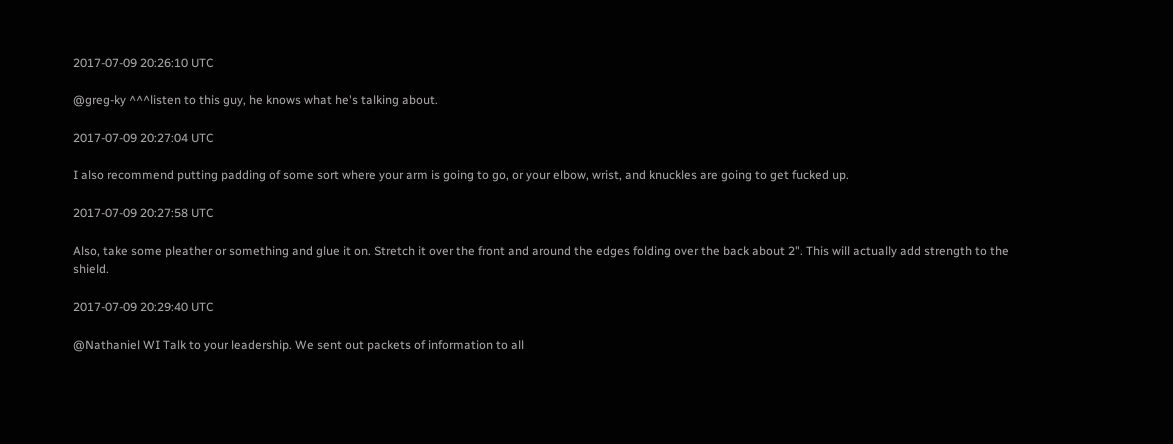2017-07-09 20:26:10 UTC

@greg-ky ^^^listen to this guy, he knows what he's talking about.

2017-07-09 20:27:04 UTC

I also recommend putting padding of some sort where your arm is going to go, or your elbow, wrist, and knuckles are going to get fucked up.

2017-07-09 20:27:58 UTC

Also, take some pleather or something and glue it on. Stretch it over the front and around the edges folding over the back about 2". This will actually add strength to the shield.

2017-07-09 20:29:40 UTC

@Nathaniel WI Talk to your leadership. We sent out packets of information to all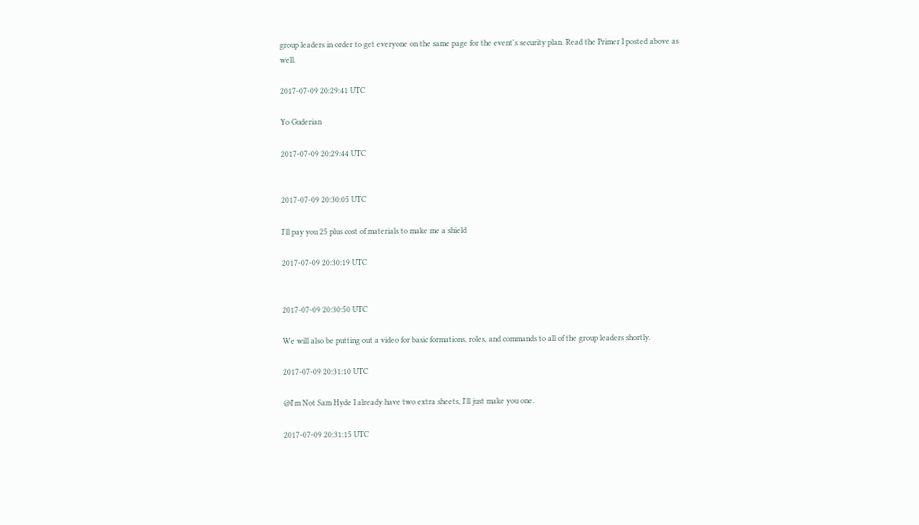group leaders in order to get everyone on the same page for the event's security plan. Read the Primer I posted above as well.

2017-07-09 20:29:41 UTC

Yo Guderian

2017-07-09 20:29:44 UTC


2017-07-09 20:30:05 UTC

I'll pay you 25 plus cost of materials to make me a shield

2017-07-09 20:30:19 UTC


2017-07-09 20:30:50 UTC

We will also be putting out a video for basic formations, roles, and commands to all of the group leaders shortly.

2017-07-09 20:31:10 UTC

@I'm Not Sam Hyde I already have two extra sheets, I'll just make you one.

2017-07-09 20:31:15 UTC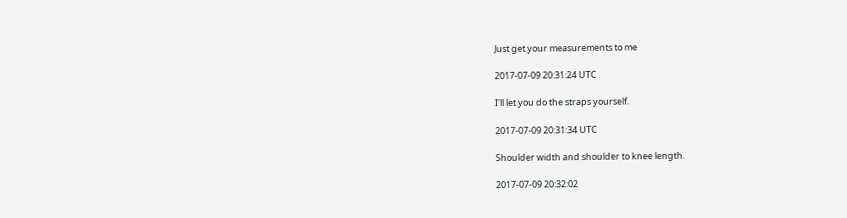Just get your measurements to me

2017-07-09 20:31:24 UTC

I'll let you do the straps yourself.

2017-07-09 20:31:34 UTC

Shoulder width and shoulder to knee length.

2017-07-09 20:32:02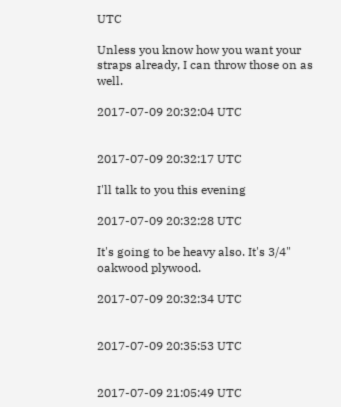UTC

Unless you know how you want your straps already, I can throw those on as well.

2017-07-09 20:32:04 UTC


2017-07-09 20:32:17 UTC

I'll talk to you this evening

2017-07-09 20:32:28 UTC

It's going to be heavy also. It's 3/4" oakwood plywood.

2017-07-09 20:32:34 UTC


2017-07-09 20:35:53 UTC


2017-07-09 21:05:49 UTC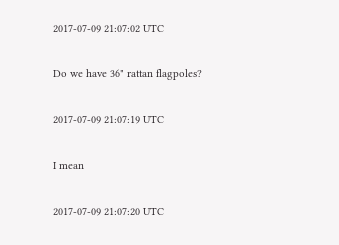2017-07-09 21:07:02 UTC

Do we have 36" rattan flagpoles?

2017-07-09 21:07:19 UTC

I mean

2017-07-09 21:07:20 UTC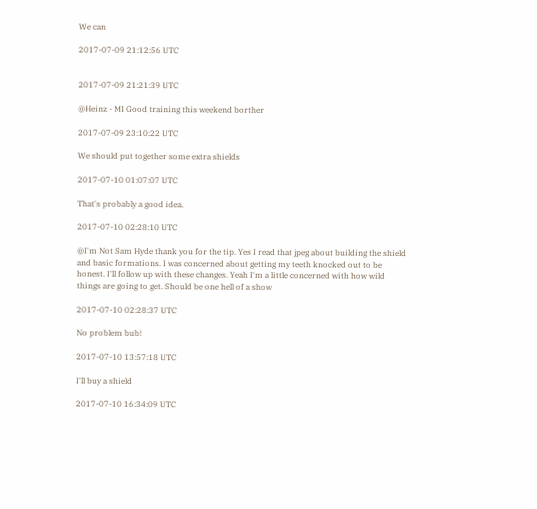We can

2017-07-09 21:12:56 UTC


2017-07-09 21:21:39 UTC

@Heinz - MI Good training this weekend borther

2017-07-09 23:10:22 UTC

We should put together some extra shields

2017-07-10 01:07:07 UTC

That's probably a good idea.

2017-07-10 02:28:10 UTC

@I'm Not Sam Hyde thank you for the tip. Yes I read that jpeg about building the shield and basic formations. I was concerned about getting my teeth knocked out to be honest. I'll follow up with these changes. Yeah I'm a little concerned with how wild things are going to get. Should be one hell of a show

2017-07-10 02:28:37 UTC

No problem bub!

2017-07-10 13:57:18 UTC

I'll buy a shield

2017-07-10 16:34:09 UTC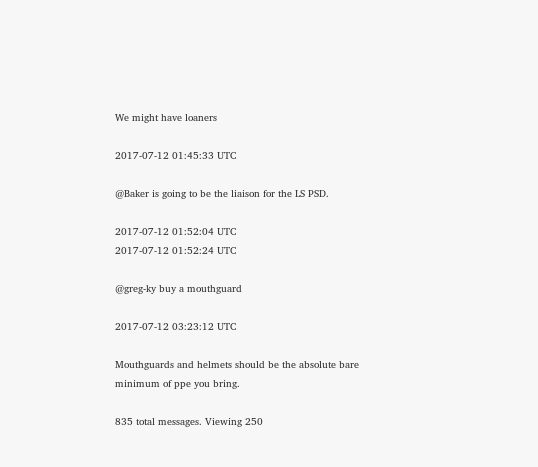We might have loaners

2017-07-12 01:45:33 UTC

@Baker is going to be the liaison for the LS PSD.

2017-07-12 01:52:04 UTC
2017-07-12 01:52:24 UTC

@greg-ky buy a mouthguard

2017-07-12 03:23:12 UTC

Mouthguards and helmets should be the absolute bare minimum of ppe you bring.

835 total messages. Viewing 250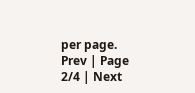per page.
Prev | Page 2/4 | Next